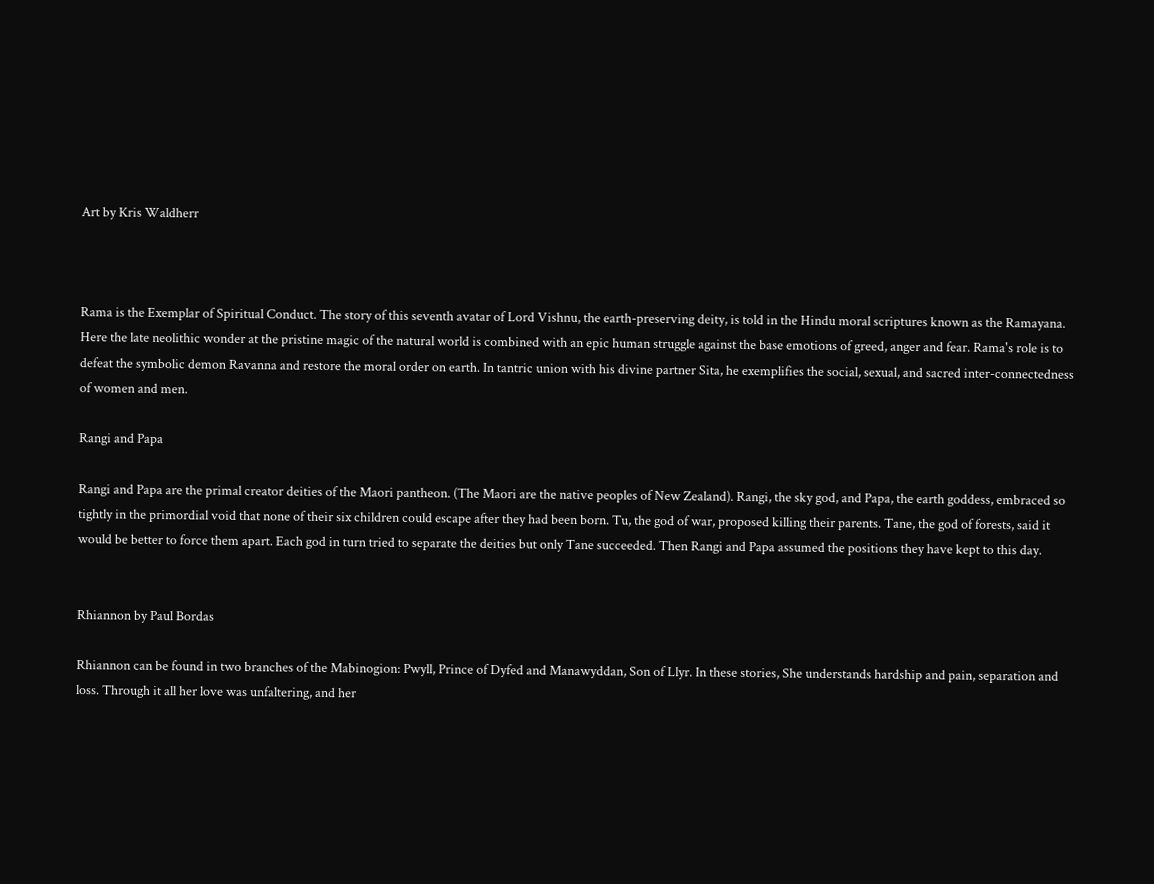Art by Kris Waldherr



Rama is the Exemplar of Spiritual Conduct. The story of this seventh avatar of Lord Vishnu, the earth-preserving deity, is told in the Hindu moral scriptures known as the Ramayana. Here the late neolithic wonder at the pristine magic of the natural world is combined with an epic human struggle against the base emotions of greed, anger and fear. Rama's role is to defeat the symbolic demon Ravanna and restore the moral order on earth. In tantric union with his divine partner Sita, he exemplifies the social, sexual, and sacred inter-connectedness of women and men.

Rangi and Papa

Rangi and Papa are the primal creator deities of the Maori pantheon. (The Maori are the native peoples of New Zealand). Rangi, the sky god, and Papa, the earth goddess, embraced so tightly in the primordial void that none of their six children could escape after they had been born. Tu, the god of war, proposed killing their parents. Tane, the god of forests, said it would be better to force them apart. Each god in turn tried to separate the deities but only Tane succeeded. Then Rangi and Papa assumed the positions they have kept to this day.


Rhiannon by Paul Bordas

Rhiannon can be found in two branches of the Mabinogion: Pwyll, Prince of Dyfed and Manawyddan, Son of Llyr. In these stories, She understands hardship and pain, separation and loss. Through it all her love was unfaltering, and her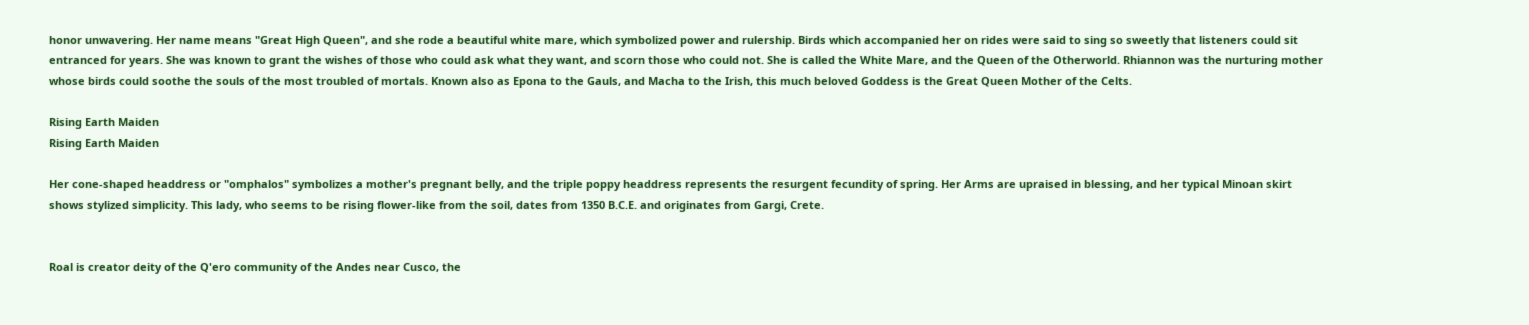honor unwavering. Her name means "Great High Queen", and she rode a beautiful white mare, which symbolized power and rulership. Birds which accompanied her on rides were said to sing so sweetly that listeners could sit entranced for years. She was known to grant the wishes of those who could ask what they want, and scorn those who could not. She is called the White Mare, and the Queen of the Otherworld. Rhiannon was the nurturing mother whose birds could soothe the souls of the most troubled of mortals. Known also as Epona to the Gauls, and Macha to the Irish, this much beloved Goddess is the Great Queen Mother of the Celts.

Rising Earth Maiden
Rising Earth Maiden

Her cone-shaped headdress or "omphalos" symbolizes a mother's pregnant belly, and the triple poppy headdress represents the resurgent fecundity of spring. Her Arms are upraised in blessing, and her typical Minoan skirt shows stylized simplicity. This lady, who seems to be rising flower-like from the soil, dates from 1350 B.C.E. and originates from Gargi, Crete.


Roal is creator deity of the Q'ero community of the Andes near Cusco, the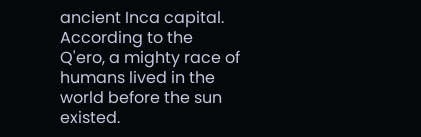ancient Inca capital. According to the Q'ero, a mighty race of humans lived in the world before the sun existed.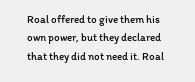Roal offered to give them his own power, but they declared that they did not need it. Roal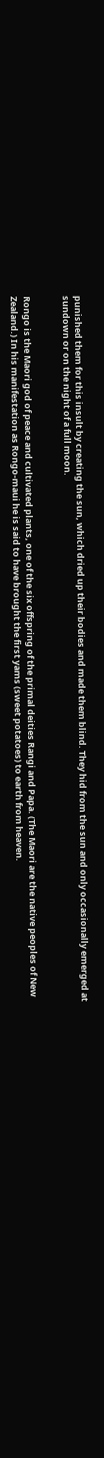punished them for this insult by creating the sun, which dried up their bodies and made them blind. They hid from the sun and only occasionally emerged at sundown or on the night of a full moon.


Rongo is the Maori god of peace and cultivated plants, one of the six offspring of the primal deities Rangi and Papa. (The Maori are the native peoples of New Zealand.) In his manifestation as Rongo-maui he is said to have brought the first yams (sweet potatoes) to earth from heaven.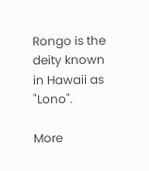Rongo is the deity known in Hawaii as "Lono".

More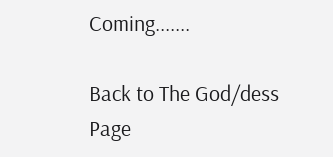Coming.......

Back to The God/dess Page